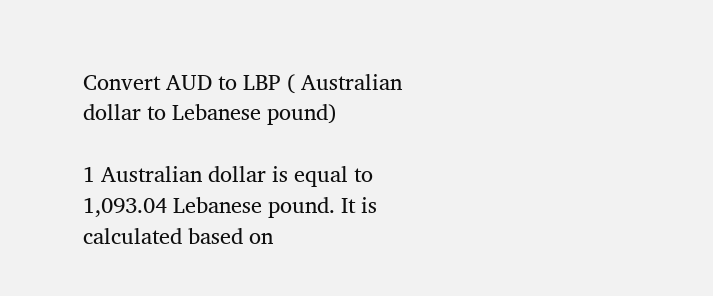Convert AUD to LBP ( Australian dollar to Lebanese pound)

1 Australian dollar is equal to 1,093.04 Lebanese pound. It is calculated based on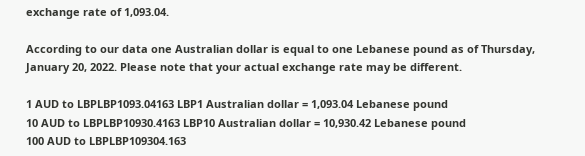exchange rate of 1,093.04.

According to our data one Australian dollar is equal to one Lebanese pound as of Thursday, January 20, 2022. Please note that your actual exchange rate may be different.

1 AUD to LBPLBP1093.04163 LBP1 Australian dollar = 1,093.04 Lebanese pound
10 AUD to LBPLBP10930.4163 LBP10 Australian dollar = 10,930.42 Lebanese pound
100 AUD to LBPLBP109304.163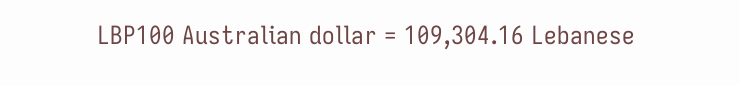LBP100 Australian dollar = 109,304.16 Lebanese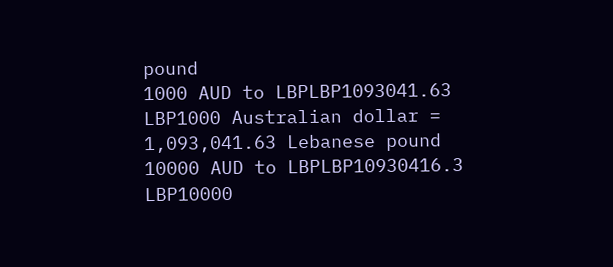pound
1000 AUD to LBPLBP1093041.63 LBP1000 Australian dollar = 1,093,041.63 Lebanese pound
10000 AUD to LBPLBP10930416.3 LBP10000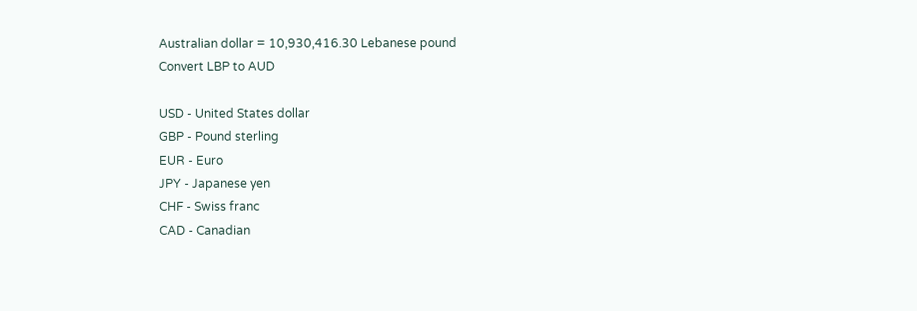Australian dollar = 10,930,416.30 Lebanese pound
Convert LBP to AUD

USD - United States dollar
GBP - Pound sterling
EUR - Euro
JPY - Japanese yen
CHF - Swiss franc
CAD - Canadian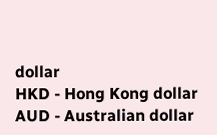dollar
HKD - Hong Kong dollar
AUD - Australian dollar